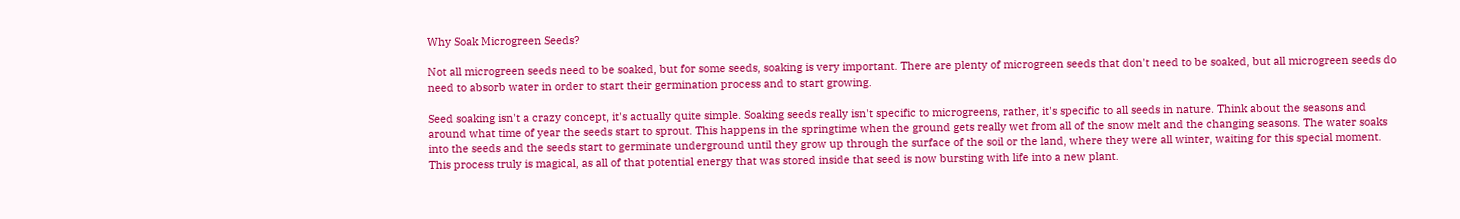Why Soak Microgreen Seeds?

Not all microgreen seeds need to be soaked, but for some seeds, soaking is very important. There are plenty of microgreen seeds that don't need to be soaked, but all microgreen seeds do need to absorb water in order to start their germination process and to start growing.

Seed soaking isn't a crazy concept, it's actually quite simple. Soaking seeds really isn't specific to microgreens, rather, it's specific to all seeds in nature. Think about the seasons and around what time of year the seeds start to sprout. This happens in the springtime when the ground gets really wet from all of the snow melt and the changing seasons. The water soaks into the seeds and the seeds start to germinate underground until they grow up through the surface of the soil or the land, where they were all winter, waiting for this special moment. This process truly is magical, as all of that potential energy that was stored inside that seed is now bursting with life into a new plant.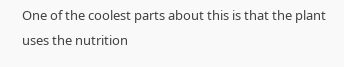One of the coolest parts about this is that the plant uses the nutrition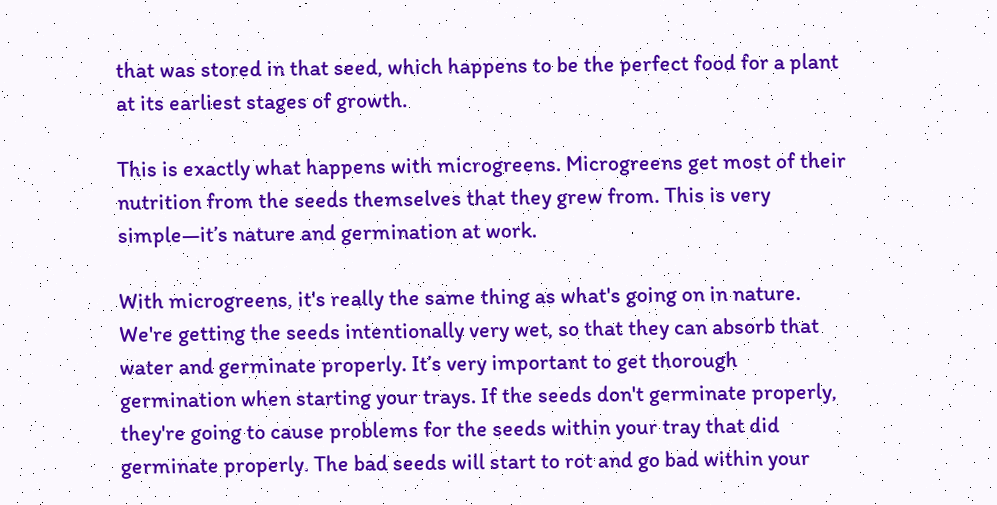that was stored in that seed, which happens to be the perfect food for a plant at its earliest stages of growth.

This is exactly what happens with microgreens. Microgreens get most of their nutrition from the seeds themselves that they grew from. This is very simple—it’s nature and germination at work.

With microgreens, it's really the same thing as what's going on in nature. We're getting the seeds intentionally very wet, so that they can absorb that water and germinate properly. It’s very important to get thorough germination when starting your trays. If the seeds don't germinate properly, they're going to cause problems for the seeds within your tray that did germinate properly. The bad seeds will start to rot and go bad within your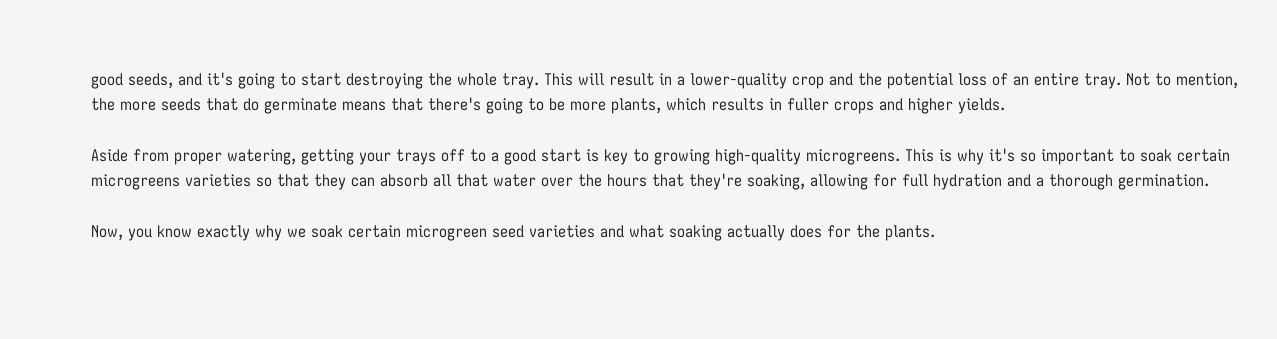good seeds, and it's going to start destroying the whole tray. This will result in a lower-quality crop and the potential loss of an entire tray. Not to mention, the more seeds that do germinate means that there's going to be more plants, which results in fuller crops and higher yields.

Aside from proper watering, getting your trays off to a good start is key to growing high-quality microgreens. This is why it's so important to soak certain microgreens varieties so that they can absorb all that water over the hours that they're soaking, allowing for full hydration and a thorough germination.

Now, you know exactly why we soak certain microgreen seed varieties and what soaking actually does for the plants.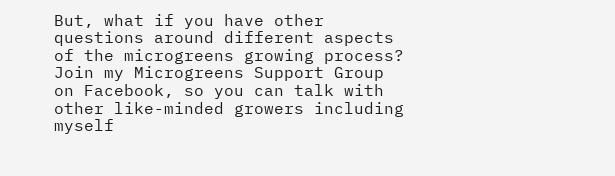But, what if you have other questions around different aspects of the microgreens growing process? Join my Microgreens Support Group on Facebook, so you can talk with other like-minded growers including myself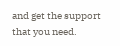and get the support that you need.